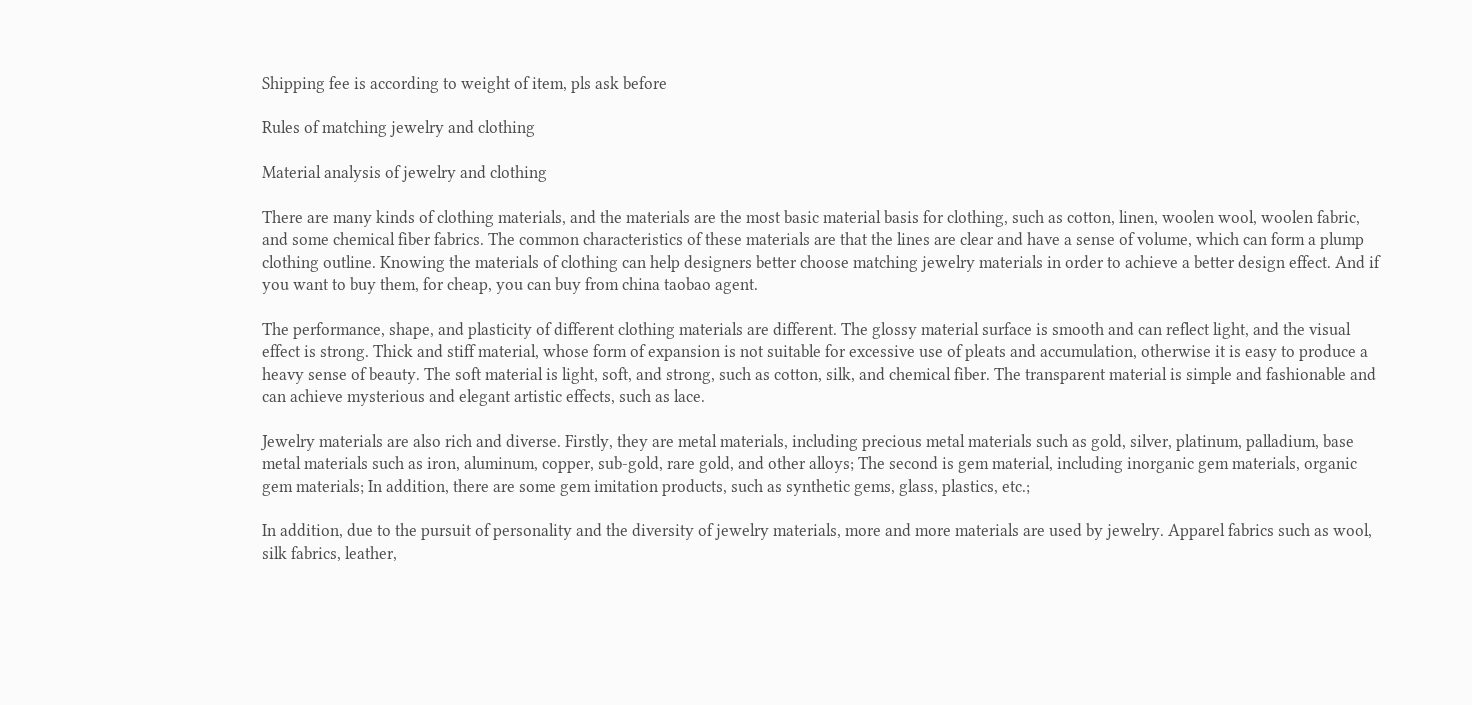Shipping fee is according to weight of item, pls ask before

Rules of matching jewelry and clothing

Material analysis of jewelry and clothing

There are many kinds of clothing materials, and the materials are the most basic material basis for clothing, such as cotton, linen, woolen wool, woolen fabric, and some chemical fiber fabrics. The common characteristics of these materials are that the lines are clear and have a sense of volume, which can form a plump clothing outline. Knowing the materials of clothing can help designers better choose matching jewelry materials in order to achieve a better design effect. And if you want to buy them, for cheap, you can buy from china taobao agent.

The performance, shape, and plasticity of different clothing materials are different. The glossy material surface is smooth and can reflect light, and the visual effect is strong. Thick and stiff material, whose form of expansion is not suitable for excessive use of pleats and accumulation, otherwise it is easy to produce a heavy sense of beauty. The soft material is light, soft, and strong, such as cotton, silk, and chemical fiber. The transparent material is simple and fashionable and can achieve mysterious and elegant artistic effects, such as lace.

Jewelry materials are also rich and diverse. Firstly, they are metal materials, including precious metal materials such as gold, silver, platinum, palladium, base metal materials such as iron, aluminum, copper, sub-gold, rare gold, and other alloys; The second is gem material, including inorganic gem materials, organic gem materials; In addition, there are some gem imitation products, such as synthetic gems, glass, plastics, etc.;

In addition, due to the pursuit of personality and the diversity of jewelry materials, more and more materials are used by jewelry. Apparel fabrics such as wool, silk fabrics, leather,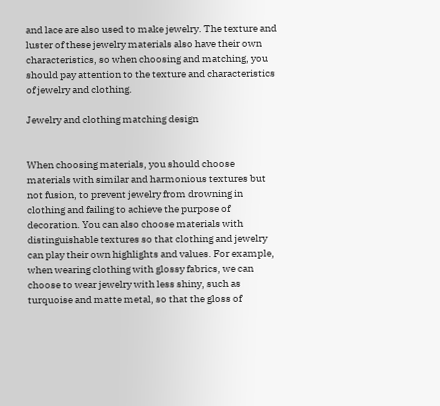and lace are also used to make jewelry. The texture and luster of these jewelry materials also have their own characteristics, so when choosing and matching, you should pay attention to the texture and characteristics of jewelry and clothing.

Jewelry and clothing matching design


When choosing materials, you should choose materials with similar and harmonious textures but not fusion, to prevent jewelry from drowning in clothing and failing to achieve the purpose of decoration. You can also choose materials with distinguishable textures so that clothing and jewelry can play their own highlights and values. For example, when wearing clothing with glossy fabrics, we can choose to wear jewelry with less shiny, such as turquoise and matte metal, so that the gloss of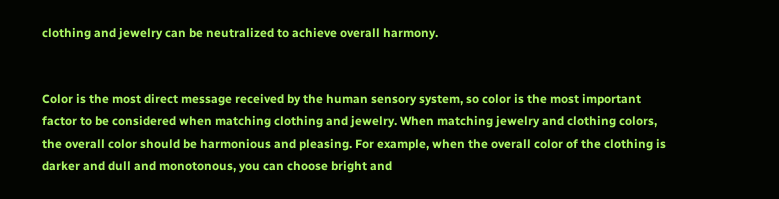clothing and jewelry can be neutralized to achieve overall harmony.


Color is the most direct message received by the human sensory system, so color is the most important factor to be considered when matching clothing and jewelry. When matching jewelry and clothing colors, the overall color should be harmonious and pleasing. For example, when the overall color of the clothing is darker and dull and monotonous, you can choose bright and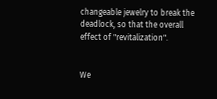changeable jewelry to break the deadlock, so that the overall effect of "revitalization".


We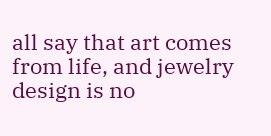all say that art comes from life, and jewelry design is no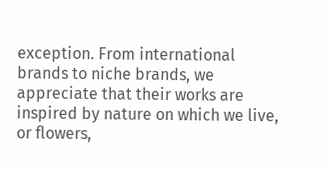exception. From international brands to niche brands, we appreciate that their works are inspired by nature on which we live, or flowers,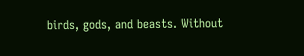birds, gods, and beasts. Without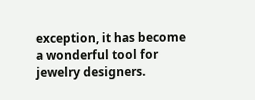exception, it has become a wonderful tool for jewelry designers.